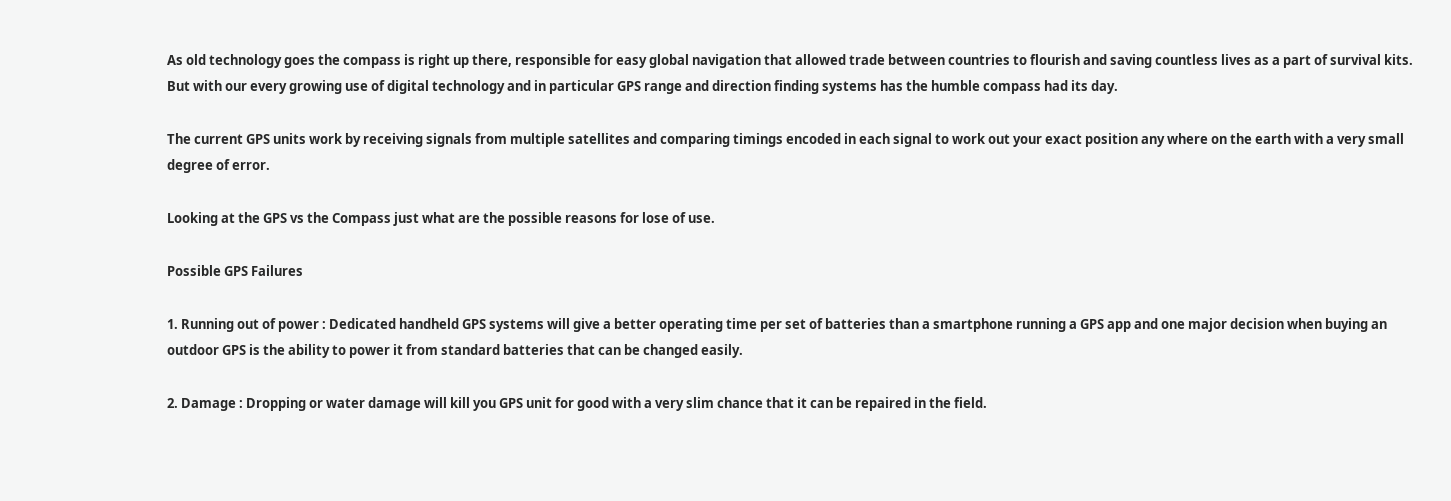As old technology goes the compass is right up there, responsible for easy global navigation that allowed trade between countries to flourish and saving countless lives as a part of survival kits. But with our every growing use of digital technology and in particular GPS range and direction finding systems has the humble compass had its day.

The current GPS units work by receiving signals from multiple satellites and comparing timings encoded in each signal to work out your exact position any where on the earth with a very small degree of error.

Looking at the GPS vs the Compass just what are the possible reasons for lose of use.

Possible GPS Failures

1. Running out of power : Dedicated handheld GPS systems will give a better operating time per set of batteries than a smartphone running a GPS app and one major decision when buying an outdoor GPS is the ability to power it from standard batteries that can be changed easily.

2. Damage : Dropping or water damage will kill you GPS unit for good with a very slim chance that it can be repaired in the field.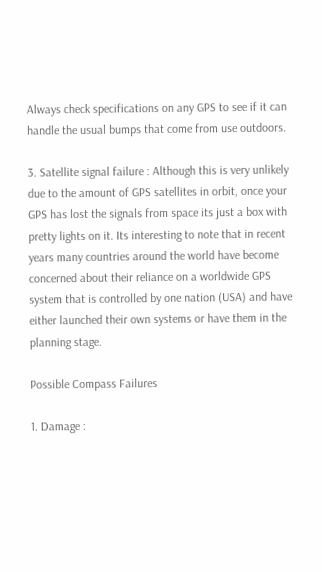Always check specifications on any GPS to see if it can handle the usual bumps that come from use outdoors.

3. Satellite signal failure : Although this is very unlikely due to the amount of GPS satellites in orbit, once your GPS has lost the signals from space its just a box with pretty lights on it. Its interesting to note that in recent years many countries around the world have become concerned about their reliance on a worldwide GPS system that is controlled by one nation (USA) and have either launched their own systems or have them in the planning stage.

Possible Compass Failures

1. Damage :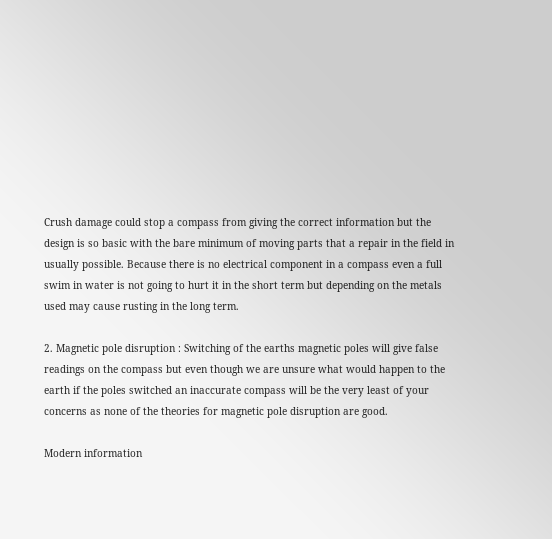Crush damage could stop a compass from giving the correct information but the design is so basic with the bare minimum of moving parts that a repair in the field in usually possible. Because there is no electrical component in a compass even a full swim in water is not going to hurt it in the short term but depending on the metals used may cause rusting in the long term.

2. Magnetic pole disruption : Switching of the earths magnetic poles will give false readings on the compass but even though we are unsure what would happen to the earth if the poles switched an inaccurate compass will be the very least of your concerns as none of the theories for magnetic pole disruption are good.

Modern information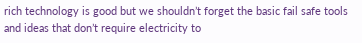rich technology is good but we shouldn’t forget the basic fail safe tools and ideas that don’t require electricity to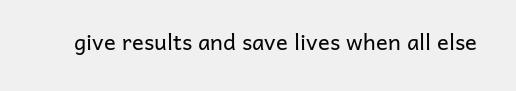give results and save lives when all else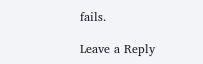fails.

Leave a Reply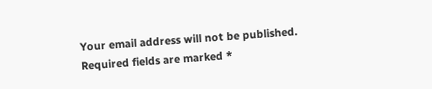Your email address will not be published. Required fields are marked *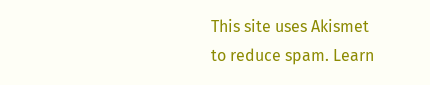This site uses Akismet to reduce spam. Learn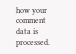how your comment data is processed.